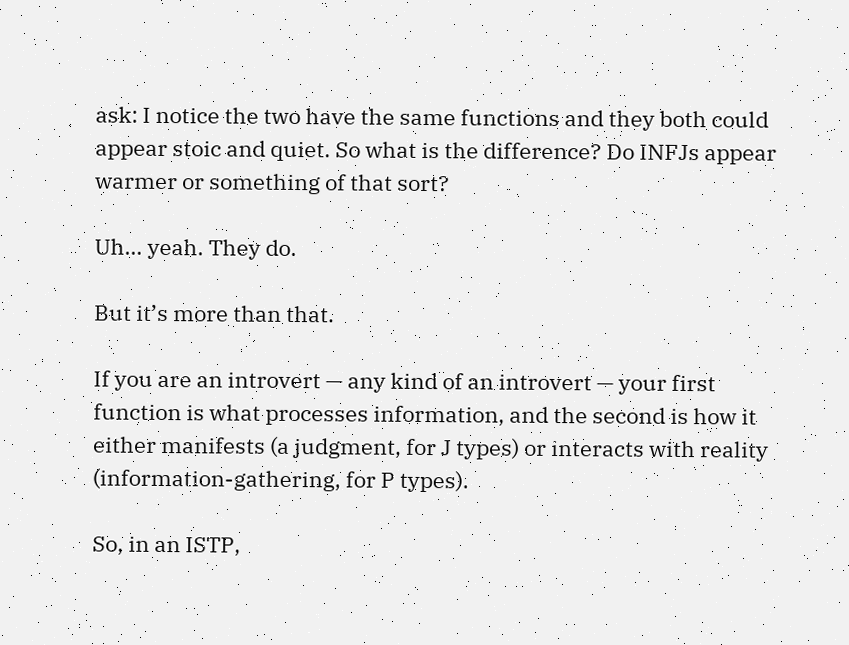ask: I notice the two have the same functions and they both could appear stoic and quiet. So what is the difference? Do INFJs appear warmer or something of that sort?

Uh… yeah. They do.

But it’s more than that.

If you are an introvert — any kind of an introvert — your first function is what processes information, and the second is how it either manifests (a judgment, for J types) or interacts with reality (information-gathering, for P types).

So, in an ISTP,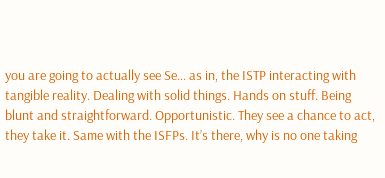you are going to actually see Se… as in, the ISTP interacting with tangible reality. Dealing with solid things. Hands on stuff. Being blunt and straightforward. Opportunistic. They see a chance to act, they take it. Same with the ISFPs. It’s there, why is no one taking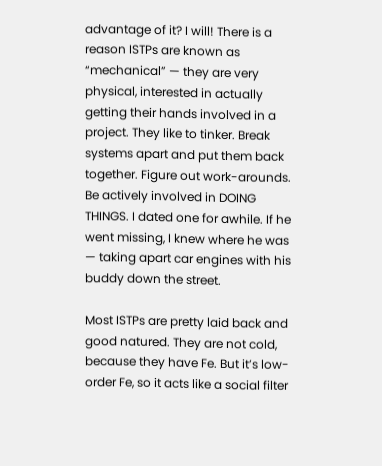advantage of it? I will! There is a reason ISTPs are known as “mechanical” — they are very physical, interested in actually getting their hands involved in a project. They like to tinker. Break systems apart and put them back together. Figure out work-arounds. Be actively involved in DOING THINGS. I dated one for awhile. If he went missing, I knew where he was — taking apart car engines with his buddy down the street.

Most ISTPs are pretty laid back and good natured. They are not cold, because they have Fe. But it’s low-order Fe, so it acts like a social filter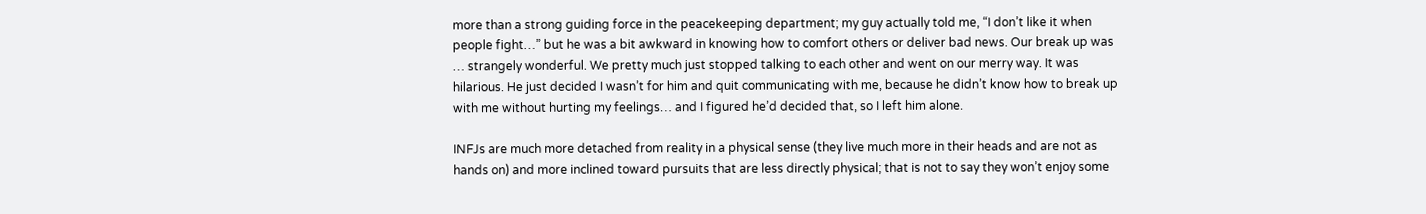more than a strong guiding force in the peacekeeping department; my guy actually told me, “I don’t like it when people fight…” but he was a bit awkward in knowing how to comfort others or deliver bad news. Our break up was … strangely wonderful. We pretty much just stopped talking to each other and went on our merry way. It was hilarious. He just decided I wasn’t for him and quit communicating with me, because he didn’t know how to break up with me without hurting my feelings… and I figured he’d decided that, so I left him alone.

INFJs are much more detached from reality in a physical sense (they live much more in their heads and are not as hands on) and more inclined toward pursuits that are less directly physical; that is not to say they won’t enjoy some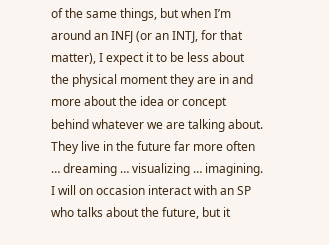of the same things, but when I’m around an INFJ (or an INTJ, for that matter), I expect it to be less about the physical moment they are in and more about the idea or concept behind whatever we are talking about. They live in the future far more often … dreaming … visualizing … imagining. I will on occasion interact with an SP who talks about the future, but it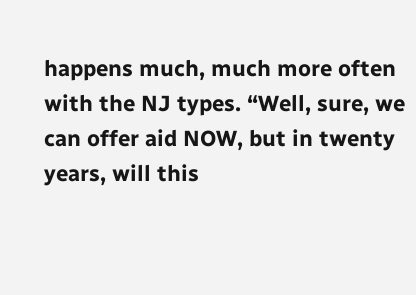happens much, much more often with the NJ types. “Well, sure, we can offer aid NOW, but in twenty years, will this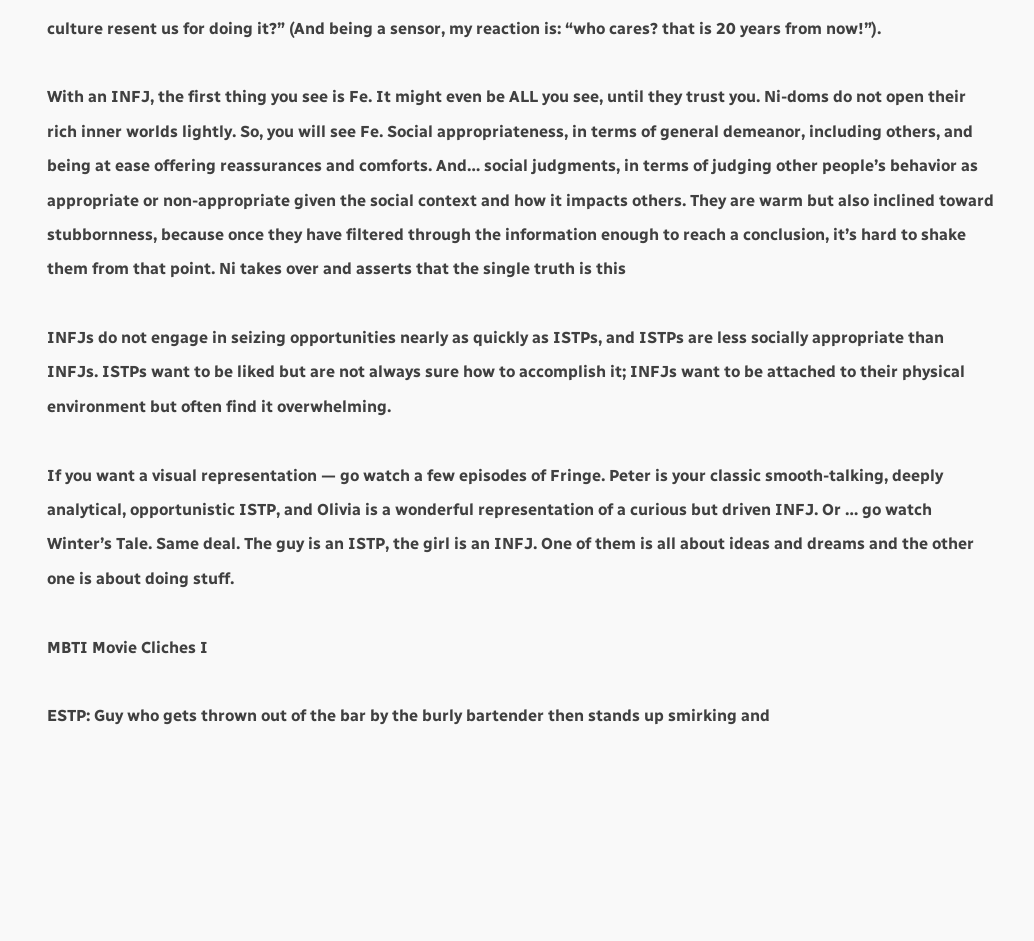culture resent us for doing it?” (And being a sensor, my reaction is: “who cares? that is 20 years from now!”).

With an INFJ, the first thing you see is Fe. It might even be ALL you see, until they trust you. Ni-doms do not open their rich inner worlds lightly. So, you will see Fe. Social appropriateness, in terms of general demeanor, including others, and being at ease offering reassurances and comforts. And… social judgments, in terms of judging other people’s behavior as appropriate or non-appropriate given the social context and how it impacts others. They are warm but also inclined toward stubbornness, because once they have filtered through the information enough to reach a conclusion, it’s hard to shake them from that point. Ni takes over and asserts that the single truth is this

INFJs do not engage in seizing opportunities nearly as quickly as ISTPs, and ISTPs are less socially appropriate than INFJs. ISTPs want to be liked but are not always sure how to accomplish it; INFJs want to be attached to their physical environment but often find it overwhelming.

If you want a visual representation — go watch a few episodes of Fringe. Peter is your classic smooth-talking, deeply analytical, opportunistic ISTP, and Olivia is a wonderful representation of a curious but driven INFJ. Or … go watch Winter’s Tale. Same deal. The guy is an ISTP, the girl is an INFJ. One of them is all about ideas and dreams and the other one is about doing stuff.

MBTI Movie Cliches I

ESTP: Guy who gets thrown out of the bar by the burly bartender then stands up smirking and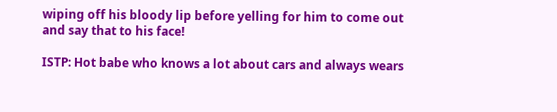wiping off his bloody lip before yelling for him to come out and say that to his face!

ISTP: Hot babe who knows a lot about cars and always wears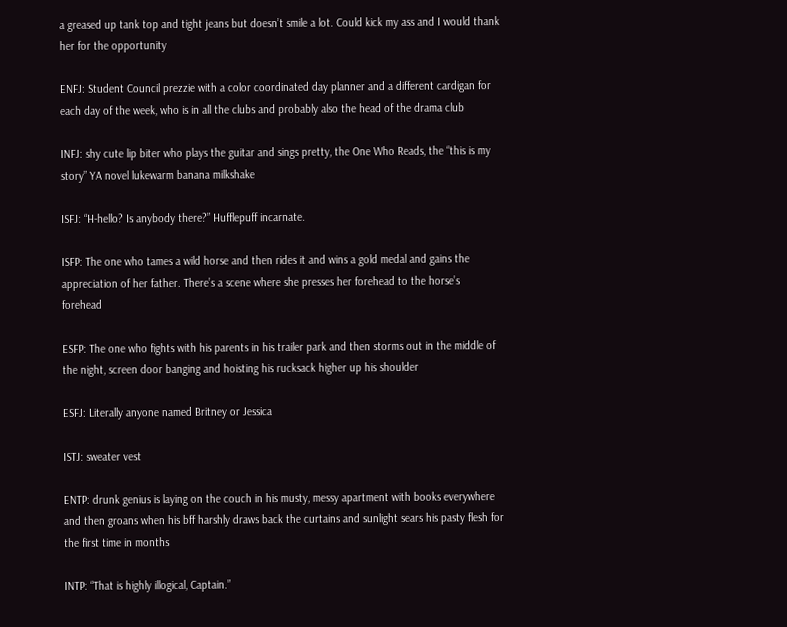a greased up tank top and tight jeans but doesn’t smile a lot. Could kick my ass and I would thank her for the opportunity

ENFJ: Student Council prezzie with a color coordinated day planner and a different cardigan for each day of the week, who is in all the clubs and probably also the head of the drama club

INFJ: shy cute lip biter who plays the guitar and sings pretty, the One Who Reads, the “this is my story” YA novel lukewarm banana milkshake

ISFJ: “H-hello? Is anybody there?” Hufflepuff incarnate.

ISFP: The one who tames a wild horse and then rides it and wins a gold medal and gains the appreciation of her father. There’s a scene where she presses her forehead to the horse’s forehead

ESFP: The one who fights with his parents in his trailer park and then storms out in the middle of the night, screen door banging and hoisting his rucksack higher up his shoulder

ESFJ: Literally anyone named Britney or Jessica

ISTJ: sweater vest

ENTP: drunk genius is laying on the couch in his musty, messy apartment with books everywhere and then groans when his bff harshly draws back the curtains and sunlight sears his pasty flesh for the first time in months

INTP: “That is highly illogical, Captain.”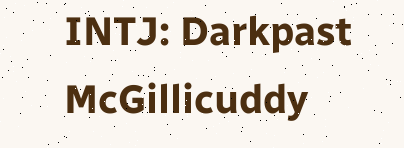INTJ: Darkpast McGillicuddy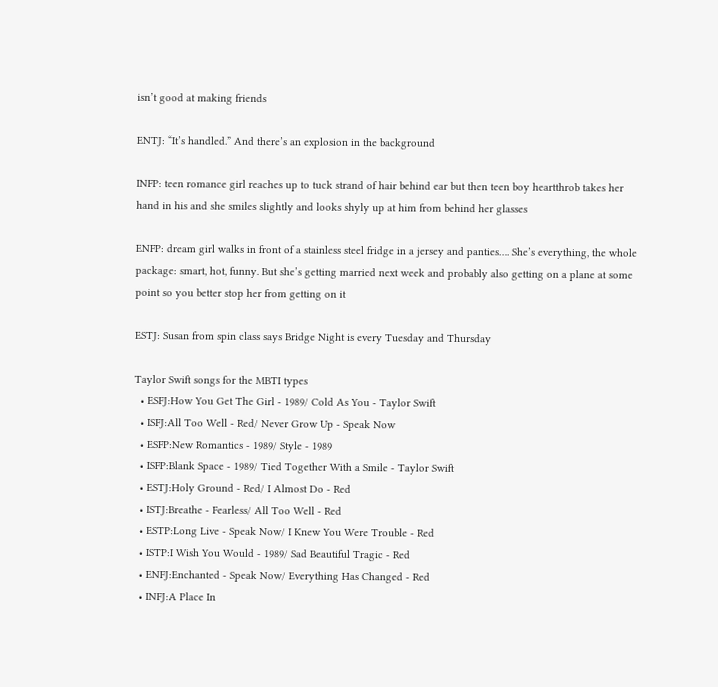isn’t good at making friends

ENTJ: “It’s handled.” And there’s an explosion in the background

INFP: teen romance girl reaches up to tuck strand of hair behind ear but then teen boy heartthrob takes her hand in his and she smiles slightly and looks shyly up at him from behind her glasses

ENFP: dream girl walks in front of a stainless steel fridge in a jersey and panties…. She’s everything, the whole package: smart, hot, funny. But she’s getting married next week and probably also getting on a plane at some point so you better stop her from getting on it

ESTJ: Susan from spin class says Bridge Night is every Tuesday and Thursday

Taylor Swift songs for the MBTI types
  • ESFJ:How You Get The Girl - 1989/ Cold As You - Taylor Swift
  • ISFJ:All Too Well - Red/ Never Grow Up - Speak Now
  • ESFP:New Romantics - 1989/ Style - 1989
  • ISFP:Blank Space - 1989/ Tied Together With a Smile - Taylor Swift
  • ESTJ:Holy Ground - Red/ I Almost Do - Red
  • ISTJ:Breathe - Fearless/ All Too Well - Red
  • ESTP:Long Live - Speak Now/ I Knew You Were Trouble - Red
  • ISTP:I Wish You Would - 1989/ Sad Beautiful Tragic - Red
  • ENFJ:Enchanted - Speak Now/ Everything Has Changed - Red
  • INFJ:A Place In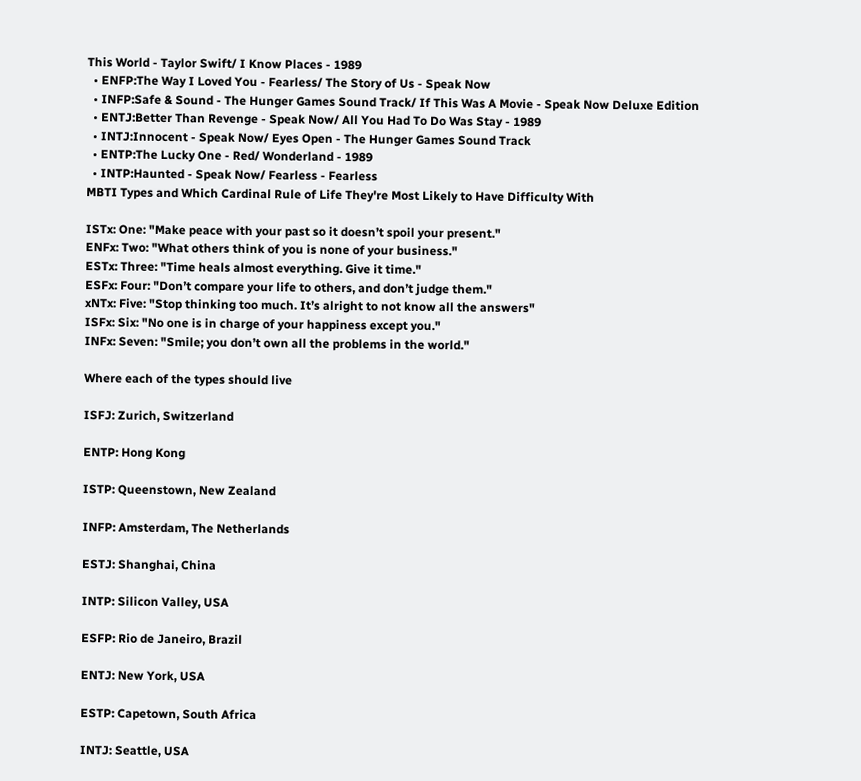This World - Taylor Swift/ I Know Places - 1989
  • ENFP:The Way I Loved You - Fearless/ The Story of Us - Speak Now
  • INFP:Safe & Sound - The Hunger Games Sound Track/ If This Was A Movie - Speak Now Deluxe Edition
  • ENTJ:Better Than Revenge - Speak Now/ All You Had To Do Was Stay - 1989
  • INTJ:Innocent - Speak Now/ Eyes Open - The Hunger Games Sound Track
  • ENTP:The Lucky One - Red/ Wonderland - 1989
  • INTP:Haunted - Speak Now/ Fearless - Fearless
MBTI Types and Which Cardinal Rule of Life They're Most Likely to Have Difficulty With

ISTx: One: "Make peace with your past so it doesn’t spoil your present."
ENFx: Two: "What others think of you is none of your business."
ESTx: Three: "Time heals almost everything. Give it time."
ESFx: Four: "Don’t compare your life to others, and don’t judge them."
xNTx: Five: "Stop thinking too much. It’s alright to not know all the answers"
ISFx: Six: "No one is in charge of your happiness except you."
INFx: Seven: "Smile; you don’t own all the problems in the world."

Where each of the types should live

ISFJ: Zurich, Switzerland

ENTP: Hong Kong

ISTP: Queenstown, New Zealand

INFP: Amsterdam, The Netherlands

ESTJ: Shanghai, China

INTP: Silicon Valley, USA

ESFP: Rio de Janeiro, Brazil

ENTJ: New York, USA

ESTP: Capetown, South Africa

INTJ: Seattle, USA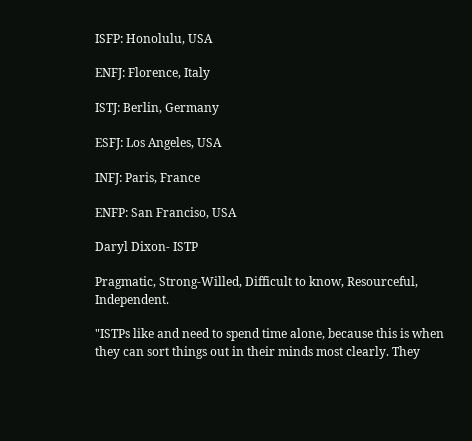ISFP: Honolulu, USA

ENFJ: Florence, Italy

ISTJ: Berlin, Germany

ESFJ: Los Angeles, USA

INFJ: Paris, France

ENFP: San Franciso, USA

Daryl Dixon- ISTP

Pragmatic, Strong-Willed, Difficult to know, Resourceful, Independent.

"ISTPs like and need to spend time alone, because this is when they can sort things out in their minds most clearly. They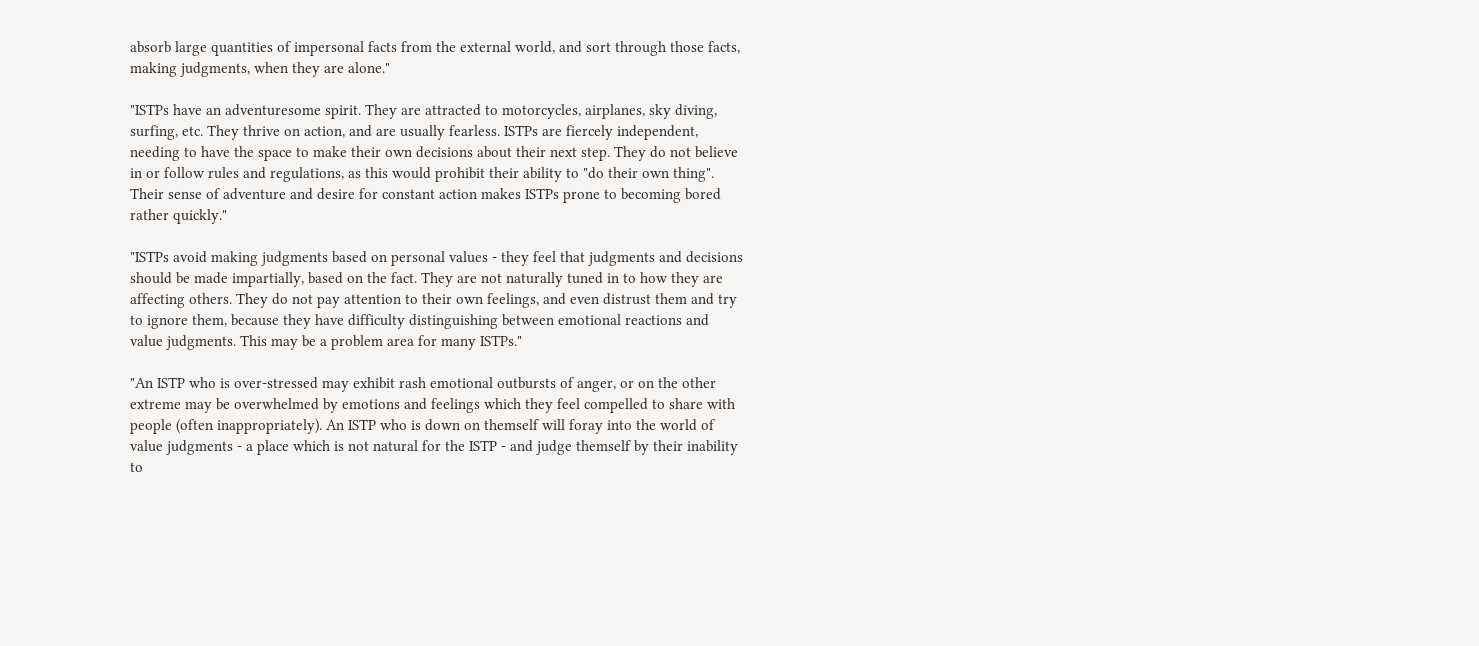absorb large quantities of impersonal facts from the external world, and sort through those facts, making judgments, when they are alone."

"ISTPs have an adventuresome spirit. They are attracted to motorcycles, airplanes, sky diving, surfing, etc. They thrive on action, and are usually fearless. ISTPs are fiercely independent, needing to have the space to make their own decisions about their next step. They do not believe in or follow rules and regulations, as this would prohibit their ability to "do their own thing". Their sense of adventure and desire for constant action makes ISTPs prone to becoming bored rather quickly."

"ISTPs avoid making judgments based on personal values - they feel that judgments and decisions should be made impartially, based on the fact. They are not naturally tuned in to how they are affecting others. They do not pay attention to their own feelings, and even distrust them and try to ignore them, because they have difficulty distinguishing between emotional reactions and value judgments. This may be a problem area for many ISTPs."

"An ISTP who is over-stressed may exhibit rash emotional outbursts of anger, or on the other extreme may be overwhelmed by emotions and feelings which they feel compelled to share with people (often inappropriately). An ISTP who is down on themself will foray into the world of value judgments - a place which is not natural for the ISTP - and judge themself by their inability to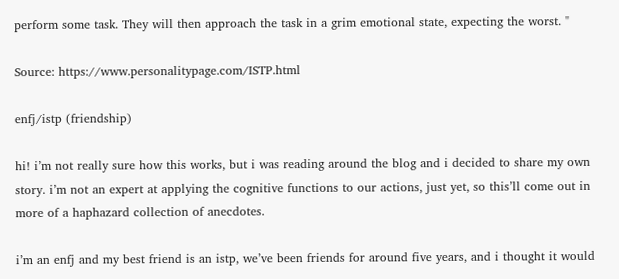perform some task. They will then approach the task in a grim emotional state, expecting the worst. "

Source: https://www.personalitypage.com/ISTP.html

enfj/istp (friendship)

hi! i’m not really sure how this works, but i was reading around the blog and i decided to share my own story. i’m not an expert at applying the cognitive functions to our actions, just yet, so this’ll come out in more of a haphazard collection of anecdotes.

i’m an enfj and my best friend is an istp, we’ve been friends for around five years, and i thought it would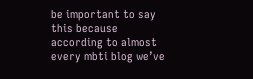be important to say this because according to almost every mbti blog we’ve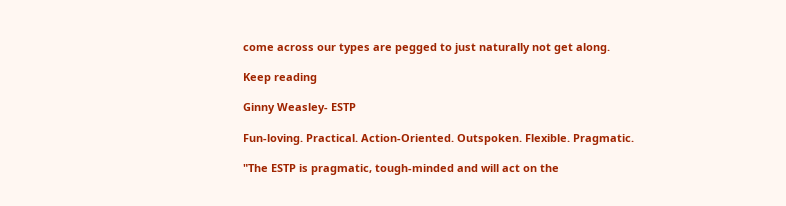come across our types are pegged to just naturally not get along.

Keep reading

Ginny Weasley- ESTP

Fun-loving. Practical. Action-Oriented. Outspoken. Flexible. Pragmatic.

"The ESTP is pragmatic, tough-minded and will act on the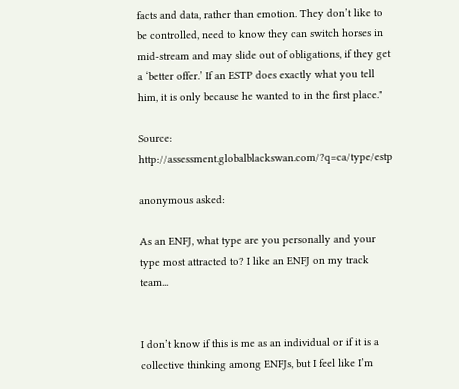facts and data, rather than emotion. They don’t like to be controlled, need to know they can switch horses in mid-stream and may slide out of obligations, if they get a ‘better offer.’ If an ESTP does exactly what you tell him, it is only because he wanted to in the first place."

Source: http://assessment.globalblackswan.com/?q=ca/type/estp

anonymous asked:

As an ENFJ, what type are you personally and your type most attracted to? I like an ENFJ on my track team...


I don’t know if this is me as an individual or if it is a collective thinking among ENFJs, but I feel like I’m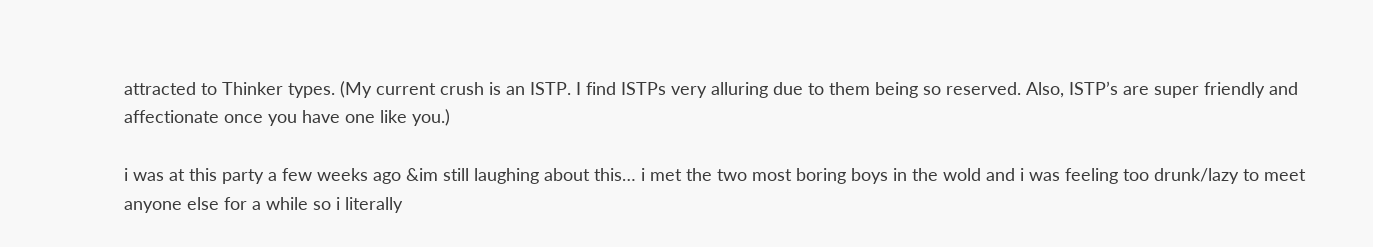attracted to Thinker types. (My current crush is an ISTP. I find ISTPs very alluring due to them being so reserved. Also, ISTP’s are super friendly and affectionate once you have one like you.)

i was at this party a few weeks ago &im still laughing about this… i met the two most boring boys in the wold and i was feeling too drunk/lazy to meet anyone else for a while so i literally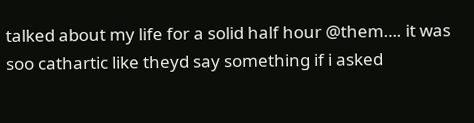talked about my life for a solid half hour @them…. it was soo cathartic like theyd say something if i asked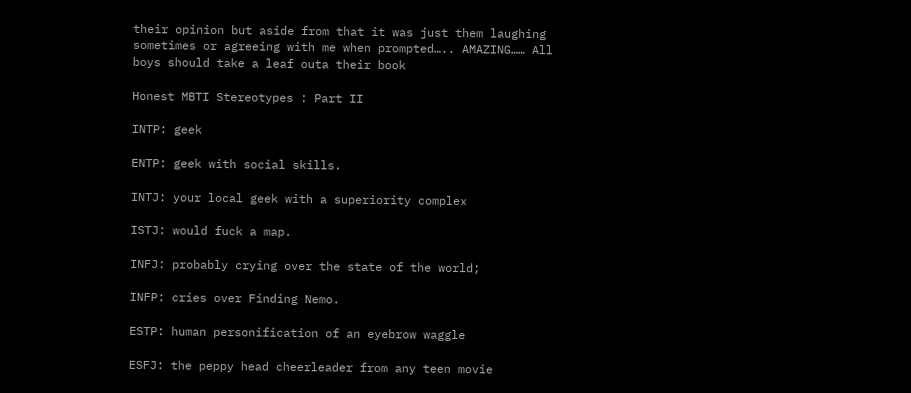their opinion but aside from that it was just them laughing sometimes or agreeing with me when prompted….. AMAZING…… All boys should take a leaf outa their book

Honest MBTI Stereotypes : Part II

INTP: geek

ENTP: geek with social skills.

INTJ: your local geek with a superiority complex

ISTJ: would fuck a map.

INFJ: probably crying over the state of the world;

INFP: cries over Finding Nemo.

ESTP: human personification of an eyebrow waggle

ESFJ: the peppy head cheerleader from any teen movie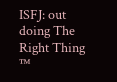ISFJ: out doing The Right Thing ™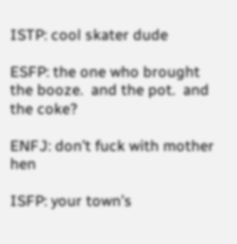ISTP: cool skater dude

ESFP: the one who brought the booze.  and the pot.  and the coke?

ENFJ: don’t fuck with mother hen

ISFP: your town’s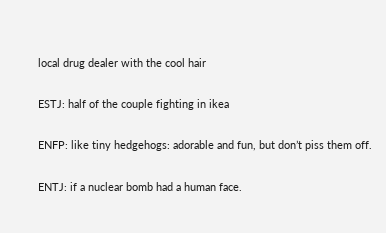local drug dealer with the cool hair

ESTJ: half of the couple fighting in ikea

ENFP: like tiny hedgehogs: adorable and fun, but don’t piss them off.

ENTJ: if a nuclear bomb had a human face.